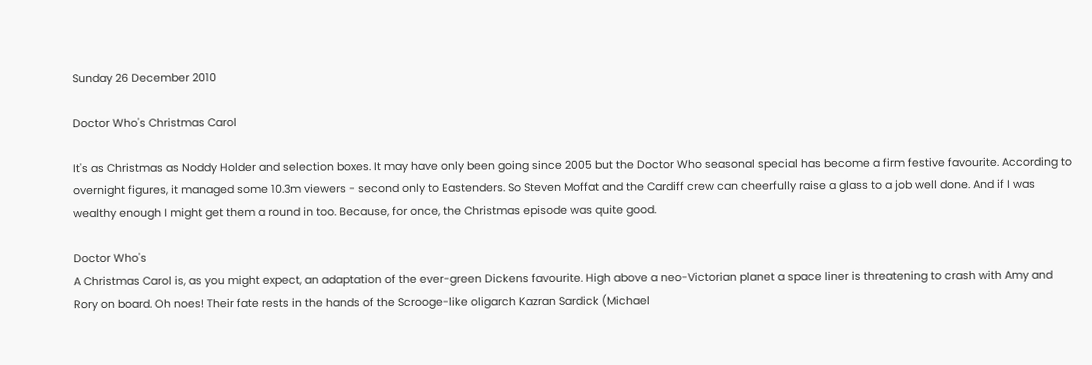Sunday 26 December 2010

Doctor Who's Christmas Carol

It's as Christmas as Noddy Holder and selection boxes. It may have only been going since 2005 but the Doctor Who seasonal special has become a firm festive favourite. According to overnight figures, it managed some 10.3m viewers - second only to Eastenders. So Steven Moffat and the Cardiff crew can cheerfully raise a glass to a job well done. And if I was wealthy enough I might get them a round in too. Because, for once, the Christmas episode was quite good.

Doctor Who's
A Christmas Carol is, as you might expect, an adaptation of the ever-green Dickens favourite. High above a neo-Victorian planet a space liner is threatening to crash with Amy and Rory on board. Oh noes! Their fate rests in the hands of the Scrooge-like oligarch Kazran Sardick (Michael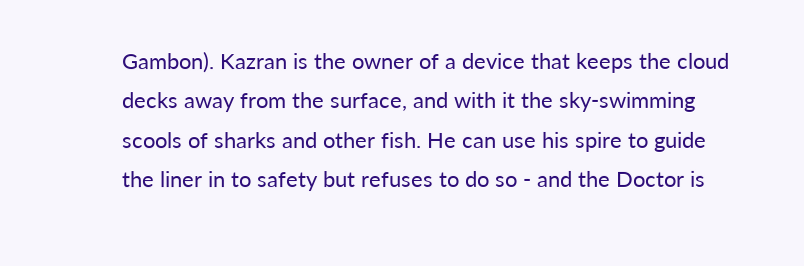Gambon). Kazran is the owner of a device that keeps the cloud decks away from the surface, and with it the sky-swimming scools of sharks and other fish. He can use his spire to guide the liner in to safety but refuses to do so - and the Doctor is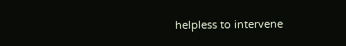helpless to intervene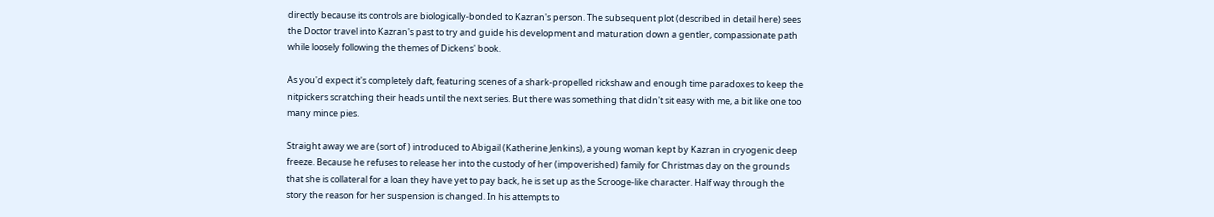directly because its controls are biologically-bonded to Kazran's person. The subsequent plot (described in detail here) sees the Doctor travel into Kazran's past to try and guide his development and maturation down a gentler, compassionate path while loosely following the themes of Dickens' book.

As you'd expect it's completely daft, featuring scenes of a shark-propelled rickshaw and enough time paradoxes to keep the nitpickers scratching their heads until the next series. But there was something that didn't sit easy with me, a bit like one too many mince pies.

Straight away we are (sort of ) introduced to Abigail (Katherine Jenkins), a young woman kept by Kazran in cryogenic deep freeze. Because he refuses to release her into the custody of her (impoverished) family for Christmas day on the grounds that she is collateral for a loan they have yet to pay back, he is set up as the Scrooge-like character. Half way through the story the reason for her suspension is changed. In his attempts to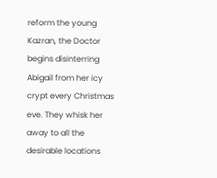reform the young Kazran, the Doctor begins disinterring Abigail from her icy crypt every Christmas eve. They whisk her away to all the desirable locations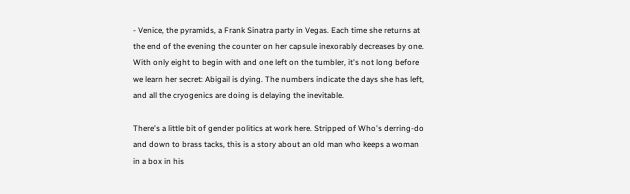- Venice, the pyramids, a Frank Sinatra party in Vegas. Each time she returns at the end of the evening the counter on her capsule inexorably decreases by one. With only eight to begin with and one left on the tumbler, it's not long before we learn her secret: Abigail is dying. The numbers indicate the days she has left, and all the cryogenics are doing is delaying the inevitable.

There's a little bit of gender politics at work here. Stripped of Who's derring-do and down to brass tacks, this is a story about an old man who keeps a woman in a box in his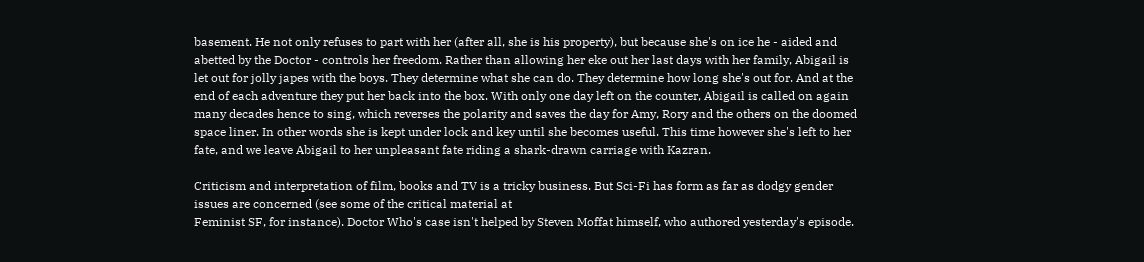basement. He not only refuses to part with her (after all, she is his property), but because she's on ice he - aided and abetted by the Doctor - controls her freedom. Rather than allowing her eke out her last days with her family, Abigail is let out for jolly japes with the boys. They determine what she can do. They determine how long she's out for. And at the end of each adventure they put her back into the box. With only one day left on the counter, Abigail is called on again many decades hence to sing, which reverses the polarity and saves the day for Amy, Rory and the others on the doomed space liner. In other words she is kept under lock and key until she becomes useful. This time however she's left to her fate, and we leave Abigail to her unpleasant fate riding a shark-drawn carriage with Kazran.

Criticism and interpretation of film, books and TV is a tricky business. But Sci-Fi has form as far as dodgy gender issues are concerned (see some of the critical material at
Feminist SF, for instance). Doctor Who's case isn't helped by Steven Moffat himself, who authored yesterday's episode.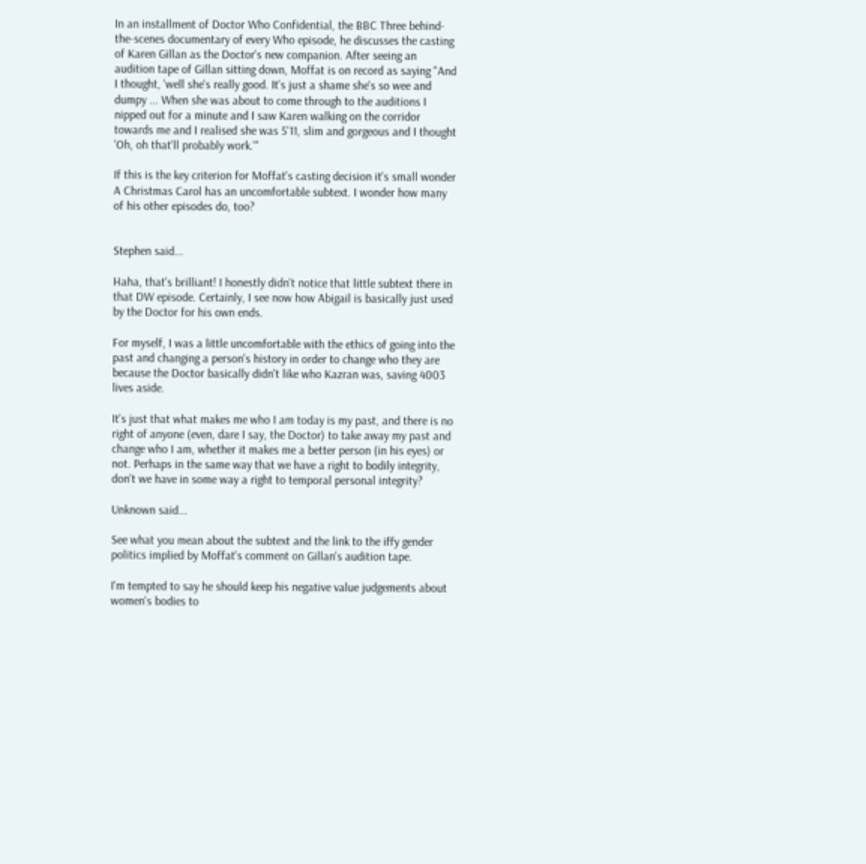In an installment of Doctor Who Confidential, the BBC Three behind-the-scenes documentary of every Who episode, he discusses the casting of Karen Gillan as the Doctor's new companion. After seeing an audition tape of Gillan sitting down, Moffat is on record as saying "And I thought, 'well she's really good. It's just a shame she's so wee and dumpy ... When she was about to come through to the auditions I nipped out for a minute and I saw Karen walking on the corridor towards me and I realised she was 5'11, slim and gorgeous and I thought 'Oh, oh that'll probably work.'"

If this is the key criterion for Moffat's casting decision it's small wonder
A Christmas Carol has an uncomfortable subtext. I wonder how many of his other episodes do, too?


Stephen said...

Haha, that's brilliant! I honestly didn't notice that little subtext there in that DW episode. Certainly, I see now how Abigail is basically just used by the Doctor for his own ends.

For myself, I was a little uncomfortable with the ethics of going into the past and changing a person's history in order to change who they are because the Doctor basically didn't like who Kazran was, saving 4003 lives aside.

It's just that what makes me who I am today is my past, and there is no right of anyone (even, dare I say, the Doctor) to take away my past and change who I am, whether it makes me a better person (in his eyes) or not. Perhaps in the same way that we have a right to bodily integrity, don't we have in some way a right to temporal personal integrity?

Unknown said...

See what you mean about the subtext and the link to the iffy gender politics implied by Moffat's comment on Gillan's audition tape.

I'm tempted to say he should keep his negative value judgements about women's bodies to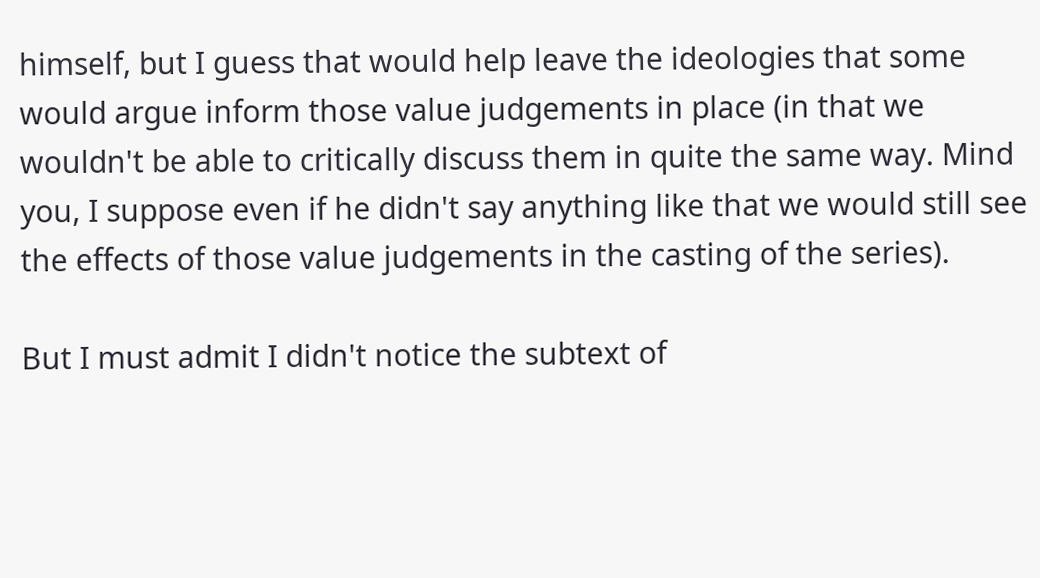himself, but I guess that would help leave the ideologies that some would argue inform those value judgements in place (in that we wouldn't be able to critically discuss them in quite the same way. Mind you, I suppose even if he didn't say anything like that we would still see the effects of those value judgements in the casting of the series).

But I must admit I didn't notice the subtext of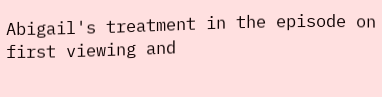Abigail's treatment in the episode on first viewing and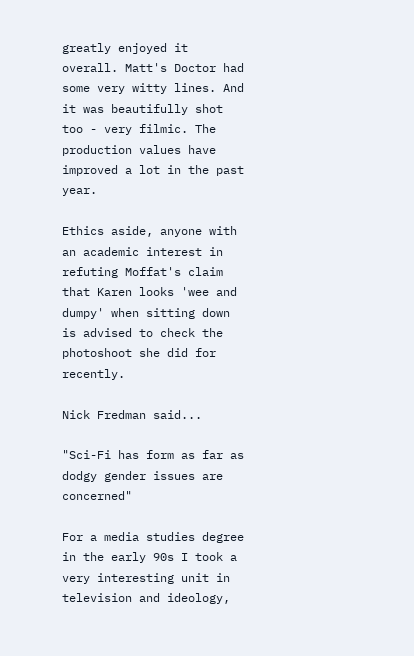greatly enjoyed it overall. Matt's Doctor had some very witty lines. And it was beautifully shot too - very filmic. The production values have improved a lot in the past year.

Ethics aside, anyone with an academic interest in refuting Moffat's claim that Karen looks 'wee and dumpy' when sitting down is advised to check the photoshoot she did for recently.

Nick Fredman said...

"Sci-Fi has form as far as dodgy gender issues are concerned"

For a media studies degree in the early 90s I took a very interesting unit in television and ideology,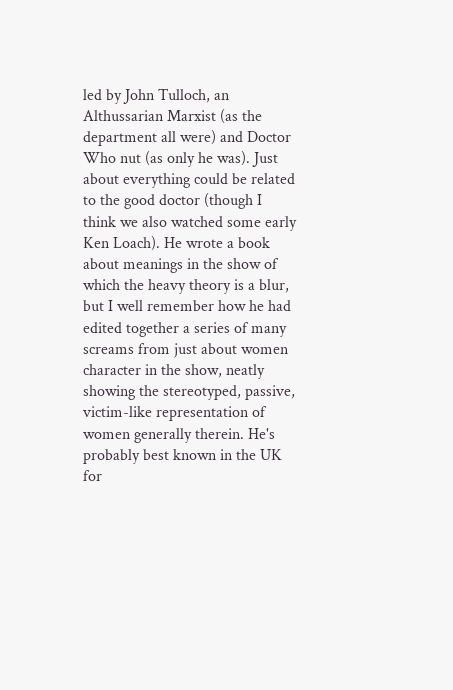led by John Tulloch, an Althussarian Marxist (as the department all were) and Doctor Who nut (as only he was). Just about everything could be related to the good doctor (though I think we also watched some early Ken Loach). He wrote a book about meanings in the show of which the heavy theory is a blur, but I well remember how he had edited together a series of many screams from just about women character in the show, neatly showing the stereotyped, passive, victim-like representation of women generally therein. He's probably best known in the UK for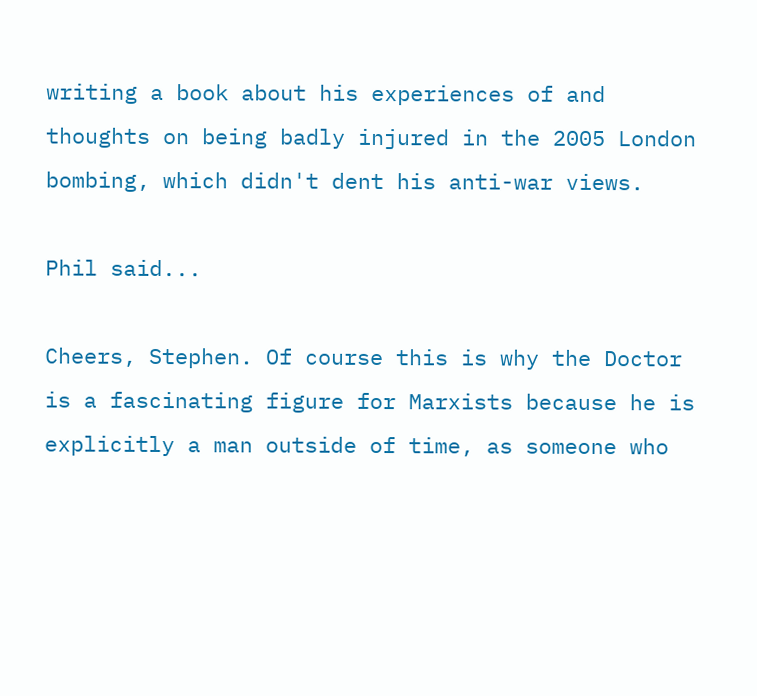writing a book about his experiences of and thoughts on being badly injured in the 2005 London bombing, which didn't dent his anti-war views.

Phil said...

Cheers, Stephen. Of course this is why the Doctor is a fascinating figure for Marxists because he is explicitly a man outside of time, as someone who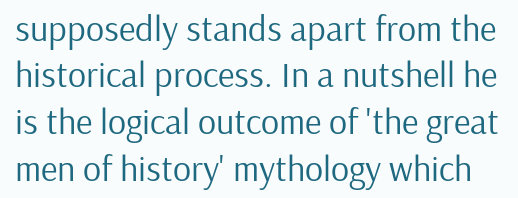supposedly stands apart from the historical process. In a nutshell he is the logical outcome of 'the great men of history' mythology which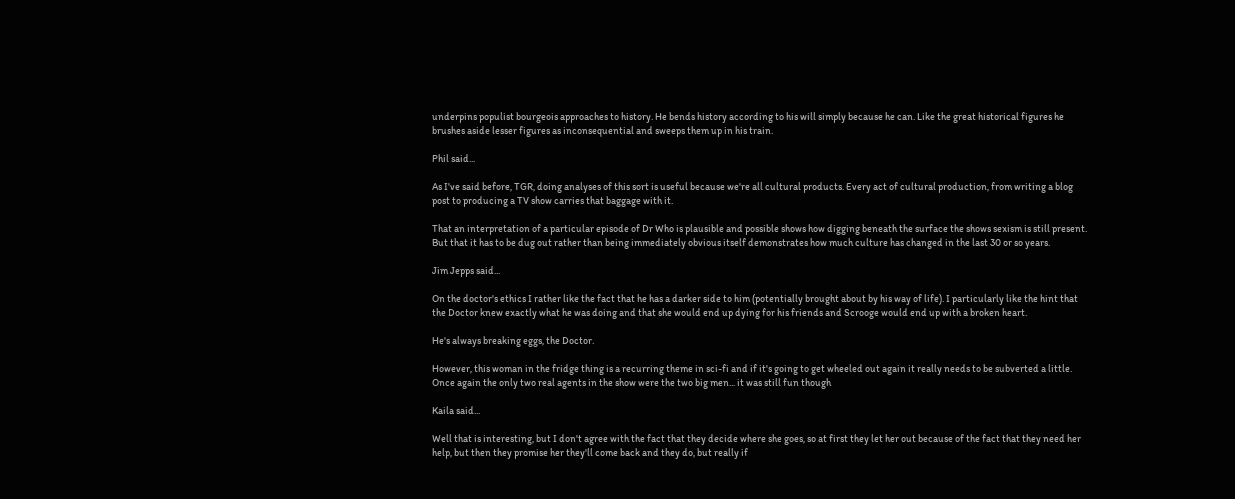underpins populist bourgeois approaches to history. He bends history according to his will simply because he can. Like the great historical figures he brushes aside lesser figures as inconsequential and sweeps them up in his train.

Phil said...

As I've said before, TGR, doing analyses of this sort is useful because we're all cultural products. Every act of cultural production, from writing a blog post to producing a TV show carries that baggage with it.

That an interpretation of a particular episode of Dr Who is plausible and possible shows how digging beneath the surface the shows sexism is still present. But that it has to be dug out rather than being immediately obvious itself demonstrates how much culture has changed in the last 30 or so years.

Jim Jepps said...

On the doctor's ethics I rather like the fact that he has a darker side to him (potentially brought about by his way of life). I particularly like the hint that the Doctor knew exactly what he was doing and that she would end up dying for his friends and Scrooge would end up with a broken heart.

He's always breaking eggs, the Doctor.

However, this woman in the fridge thing is a recurring theme in sci-fi and if it's going to get wheeled out again it really needs to be subverted a little. Once again the only two real agents in the show were the two big men... it was still fun though

Kaila said...

Well that is interesting, but I don't agree with the fact that they decide where she goes, so at first they let her out because of the fact that they need her help, but then they promise her they'll come back and they do, but really if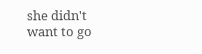she didn't want to go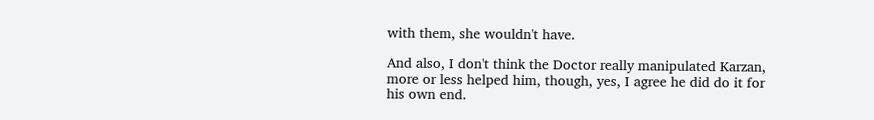with them, she wouldn't have.

And also, I don't think the Doctor really manipulated Karzan, more or less helped him, though, yes, I agree he did do it for his own end.